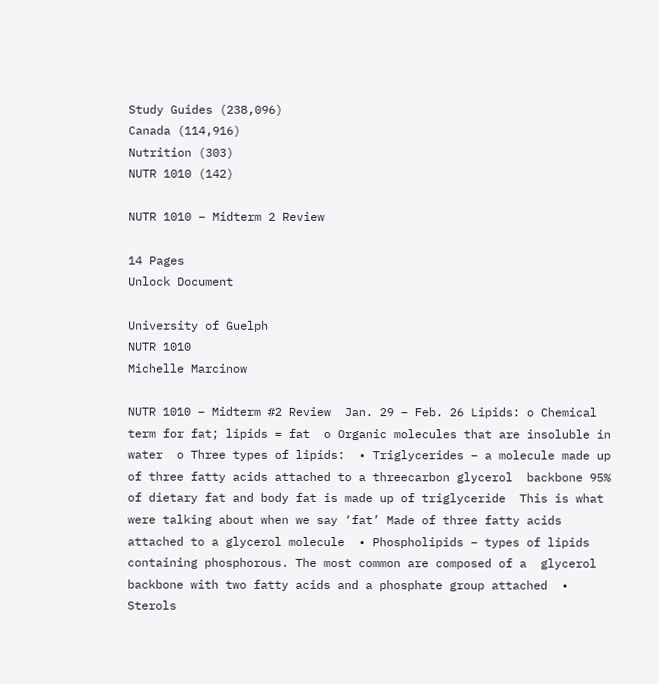Study Guides (238,096)
Canada (114,916)
Nutrition (303)
NUTR 1010 (142)

NUTR 1010 – Midterm 2 Review

14 Pages
Unlock Document

University of Guelph
NUTR 1010
Michelle Marcinow

NUTR 1010 – Midterm #2 Review  Jan. 29 – Feb. 26 Lipids: o Chemical term for fat; lipids = fat  o Organic molecules that are insoluble in water  o Three types of lipids:  • Triglycerides – a molecule made up of three fatty acids attached to a threecarbon glycerol  backbone 95% of dietary fat and body fat is made up of triglyceride  This is what were talking about when we say ‘fat’ Made of three fatty acids attached to a glycerol molecule  • Phospholipids – types of lipids containing phosphorous. The most common are composed of a  glycerol backbone with two fatty acids and a phosphate group attached  • Sterols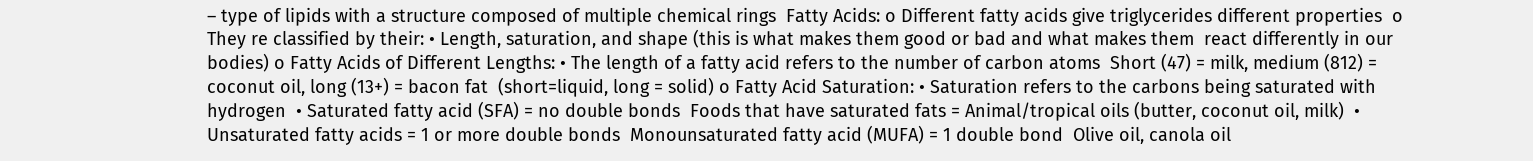– type of lipids with a structure composed of multiple chemical rings  Fatty Acids: o Different fatty acids give triglycerides different properties  o They re classified by their: • Length, saturation, and shape (this is what makes them good or bad and what makes them  react differently in our bodies) o Fatty Acids of Different Lengths: • The length of a fatty acid refers to the number of carbon atoms  Short (47) = milk, medium (812) = coconut oil, long (13+) = bacon fat  (short=liquid, long = solid) o Fatty Acid Saturation: • Saturation refers to the carbons being saturated with hydrogen  • Saturated fatty acid (SFA) = no double bonds  Foods that have saturated fats = Animal/tropical oils (butter, coconut oil, milk)  • Unsaturated fatty acids = 1 or more double bonds  Monounsaturated fatty acid (MUFA) = 1 double bond  Olive oil, canola oil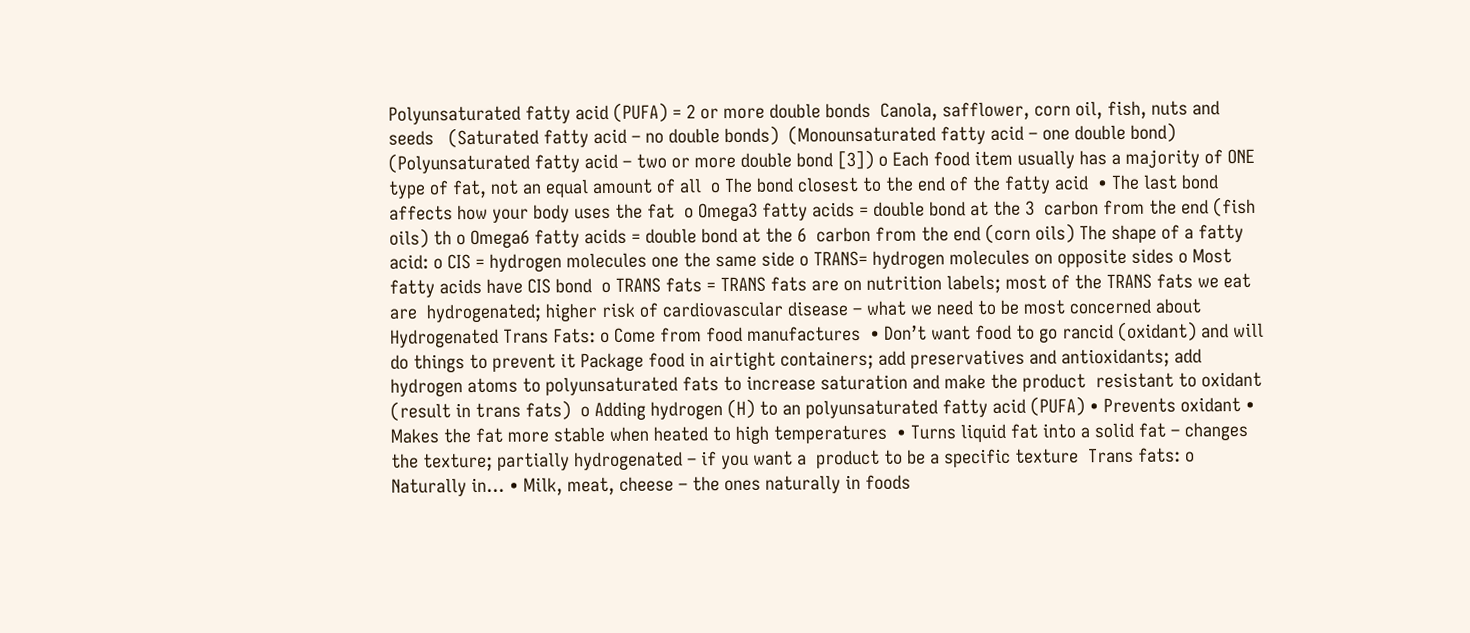Polyunsaturated fatty acid (PUFA) = 2 or more double bonds  Canola, safflower, corn oil, fish, nuts and seeds   (Saturated fatty acid – no double bonds)  (Monounsaturated fatty acid – one double bond) (Polyunsaturated fatty acid – two or more double bond [3]) o Each food item usually has a majority of ONE type of fat, not an equal amount of all  o The bond closest to the end of the fatty acid  • The last bond affects how your body uses the fat  o Omega3 fatty acids = double bond at the 3  carbon from the end (fish oils) th o Omega6 fatty acids = double bond at the 6  carbon from the end (corn oils) The shape of a fatty acid: o CIS = hydrogen molecules one the same side o TRANS= hydrogen molecules on opposite sides o Most fatty acids have CIS bond  o TRANS fats = TRANS fats are on nutrition labels; most of the TRANS fats we eat are  hydrogenated; higher risk of cardiovascular disease – what we need to be most concerned about  Hydrogenated Trans Fats: o Come from food manufactures  • Don’t want food to go rancid (oxidant) and will do things to prevent it Package food in airtight containers; add preservatives and antioxidants; add  hydrogen atoms to polyunsaturated fats to increase saturation and make the product  resistant to oxidant (result in trans fats)  o Adding hydrogen (H) to an polyunsaturated fatty acid (PUFA) • Prevents oxidant • Makes the fat more stable when heated to high temperatures  • Turns liquid fat into a solid fat – changes the texture; partially hydrogenated – if you want a  product to be a specific texture  Trans fats: o Naturally in… • Milk, meat, cheese – the ones naturally in foods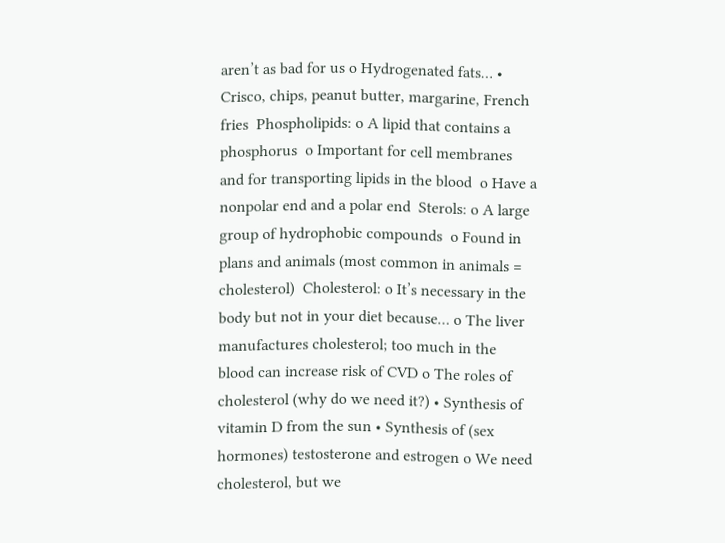aren’t as bad for us o Hydrogenated fats… • Crisco, chips, peanut butter, margarine, French fries  Phospholipids: o A lipid that contains a phosphorus  o Important for cell membranes and for transporting lipids in the blood  o Have a nonpolar end and a polar end  Sterols: o A large group of hydrophobic compounds  o Found in plans and animals (most common in animals = cholesterol)  Cholesterol: o It’s necessary in the body but not in your diet because… o The liver manufactures cholesterol; too much in the blood can increase risk of CVD o The roles of cholesterol (why do we need it?) • Synthesis of vitamin D from the sun • Synthesis of (sex hormones) testosterone and estrogen o We need cholesterol, but we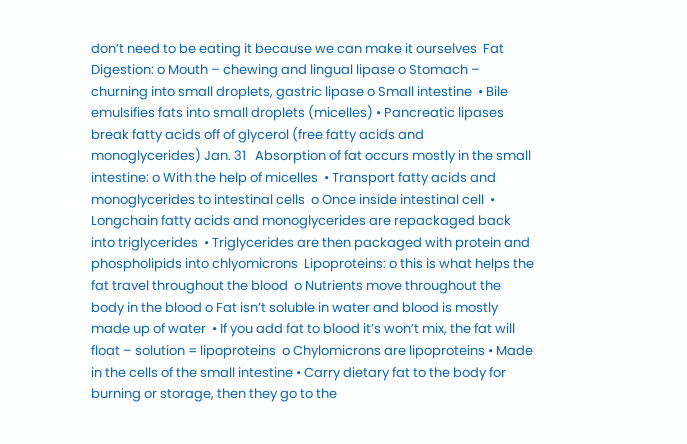don’t need to be eating it because we can make it ourselves  Fat Digestion: o Mouth – chewing and lingual lipase o Stomach – churning into small droplets, gastric lipase o Small intestine  • Bile emulsifies fats into small droplets (micelles) • Pancreatic lipases break fatty acids off of glycerol (free fatty acids and monoglycerides) Jan. 31   Absorption of fat occurs mostly in the small intestine: o With the help of micelles  • Transport fatty acids and monoglycerides to intestinal cells  o Once inside intestinal cell  • Longchain fatty acids and monoglycerides are repackaged back into triglycerides  • Triglycerides are then packaged with protein and phospholipids into chlyomicrons  Lipoproteins: o this is what helps the fat travel throughout the blood  o Nutrients move throughout the body in the blood o Fat isn’t soluble in water and blood is mostly made up of water  • If you add fat to blood it’s won’t mix, the fat will float – solution = lipoproteins  o Chylomicrons are lipoproteins • Made in the cells of the small intestine • Carry dietary fat to the body for burning or storage, then they go to the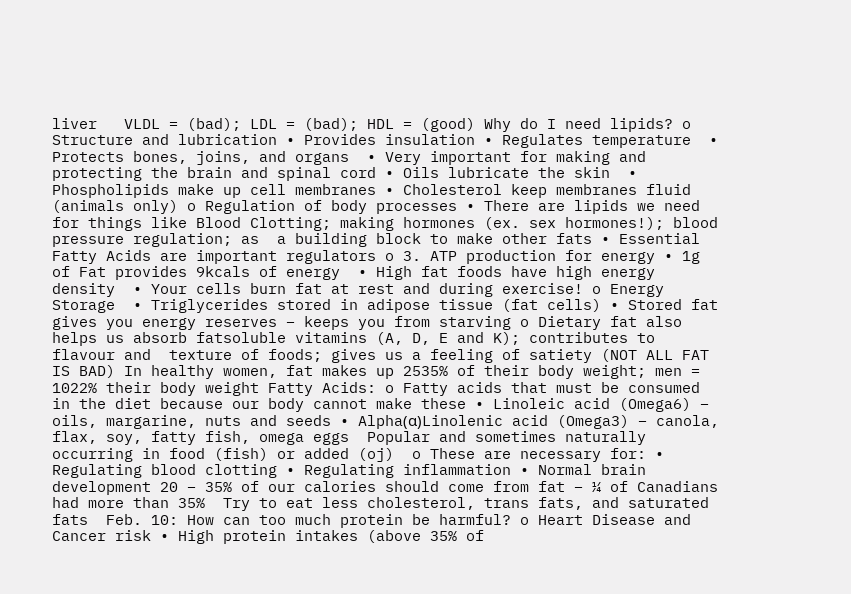liver   VLDL = (bad); LDL = (bad); HDL = (good) Why do I need lipids? o Structure and lubrication • Provides insulation • Regulates temperature  • Protects bones, joins, and organs  • Very important for making and protecting the brain and spinal cord • Oils lubricate the skin  • Phospholipids make up cell membranes • Cholesterol keep membranes fluid (animals only) o Regulation of body processes • There are lipids we need for things like Blood Clotting; making hormones (ex. sex hormones!); blood pressure regulation; as  a building block to make other fats • Essential Fatty Acids are important regulators o 3. ATP production for energy • 1g of Fat provides 9kcals of energy  • High fat foods have high energy density  • Your cells burn fat at rest and during exercise! o Energy Storage  • Triglycerides stored in adipose tissue (fat cells) • Stored fat gives you energy reserves – keeps you from starving o Dietary fat also helps us absorb fatsoluble vitamins (A, D, E and K); contributes to flavour and  texture of foods; gives us a feeling of satiety (NOT ALL FAT IS BAD) In healthy women, fat makes up 2535% of their body weight; men = 1022% their body weight Fatty Acids: o Fatty acids that must be consumed in the diet because our body cannot make these • Linoleic acid (Omega6) – oils, margarine, nuts and seeds • Alpha(α)Linolenic acid (Omega3) – canola, flax, soy, fatty fish, omega eggs  Popular and sometimes naturally occurring in food (fish) or added (oj)  o These are necessary for: • Regulating blood clotting • Regulating inflammation • Normal brain development 20 – 35% of our calories should come from fat – ¼ of Canadians had more than 35%  Try to eat less cholesterol, trans fats, and saturated fats  Feb. 10: How can too much protein be harmful? o Heart Disease and Cancer risk • High protein intakes (above 35% of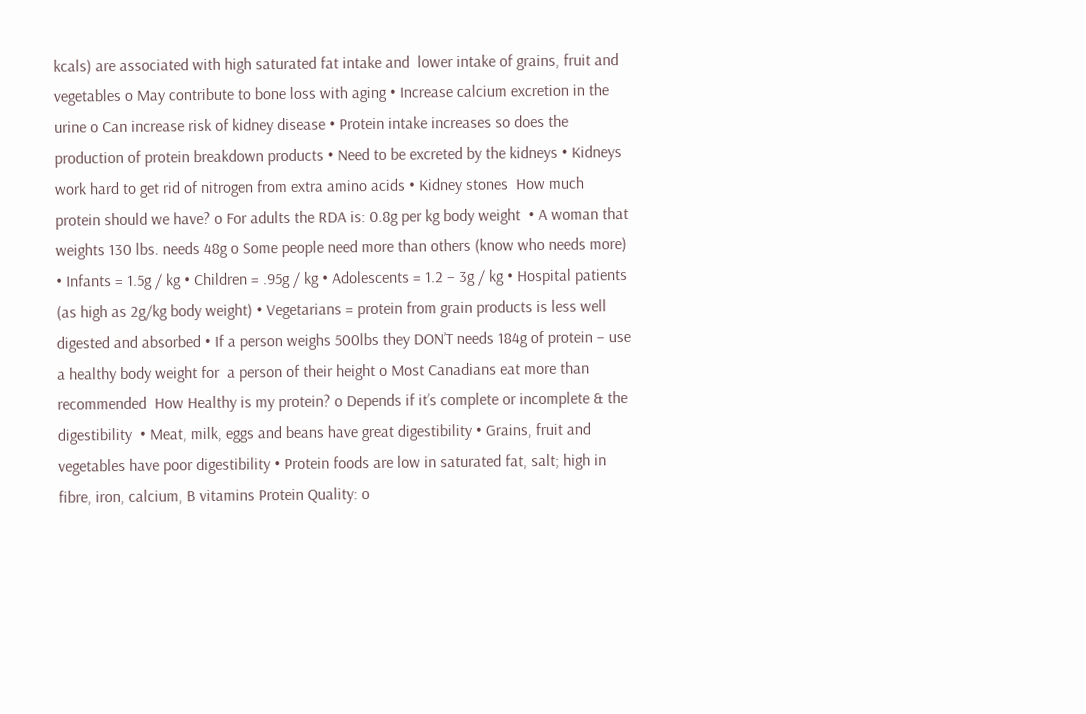kcals) are associated with high saturated fat intake and  lower intake of grains, fruit and vegetables o May contribute to bone loss with aging • Increase calcium excretion in the urine o Can increase risk of kidney disease • Protein intake increases so does the production of protein breakdown products • Need to be excreted by the kidneys • Kidneys work hard to get rid of nitrogen from extra amino acids • Kidney stones  How much protein should we have? o For adults the RDA is: 0.8g per kg body weight  • A woman that weights 130 lbs. needs 48g o Some people need more than others (know who needs more) • Infants = 1.5g / kg • Children = .95g / kg • Adolescents = 1.2 – 3g / kg • Hospital patients (as high as 2g/kg body weight) • Vegetarians = protein from grain products is less well digested and absorbed • If a person weighs 500lbs they DON’T needs 184g of protein – use a healthy body weight for  a person of their height o Most Canadians eat more than recommended  How Healthy is my protein? o Depends if it’s complete or incomplete & the digestibility  • Meat, milk, eggs and beans have great digestibility • Grains, fruit and vegetables have poor digestibility • Protein foods are low in saturated fat, salt; high in fibre, iron, calcium, B vitamins Protein Quality: o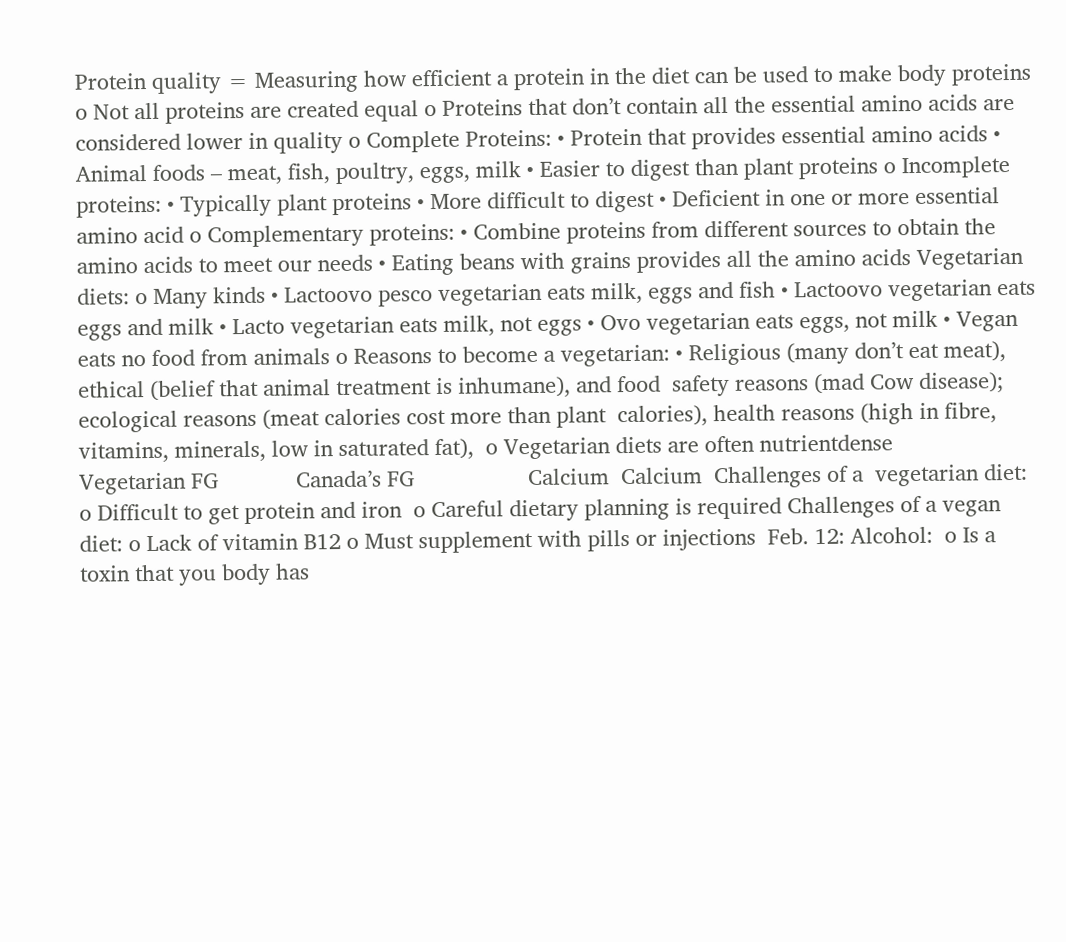Protein quality = Measuring how efficient a protein in the diet can be used to make body proteins o Not all proteins are created equal o Proteins that don’t contain all the essential amino acids are considered lower in quality o Complete Proteins: • Protein that provides essential amino acids • Animal foods – meat, fish, poultry, eggs, milk • Easier to digest than plant proteins o Incomplete proteins: • Typically plant proteins • More difficult to digest • Deficient in one or more essential amino acid o Complementary proteins: • Combine proteins from different sources to obtain the amino acids to meet our needs • Eating beans with grains provides all the amino acids Vegetarian diets: o Many kinds • Lactoovo pesco vegetarian eats milk, eggs and fish • Lactoovo vegetarian eats eggs and milk • Lacto vegetarian eats milk, not eggs • Ovo vegetarian eats eggs, not milk • Vegan eats no food from animals o Reasons to become a vegetarian: • Religious (many don’t eat meat), ethical (belief that animal treatment is inhumane), and food  safety reasons (mad Cow disease); ecological reasons (meat calories cost more than plant  calories), health reasons (high in fibre, vitamins, minerals, low in saturated fat),  o Vegetarian diets are often nutrientdense                       Vegetarian FG             Canada’s FG                   Calcium  Calcium  Challenges of a  vegetarian diet: o Difficult to get protein and iron  o Careful dietary planning is required Challenges of a vegan diet: o Lack of vitamin B12 o Must supplement with pills or injections  Feb. 12: Alcohol:  o Is a toxin that you body has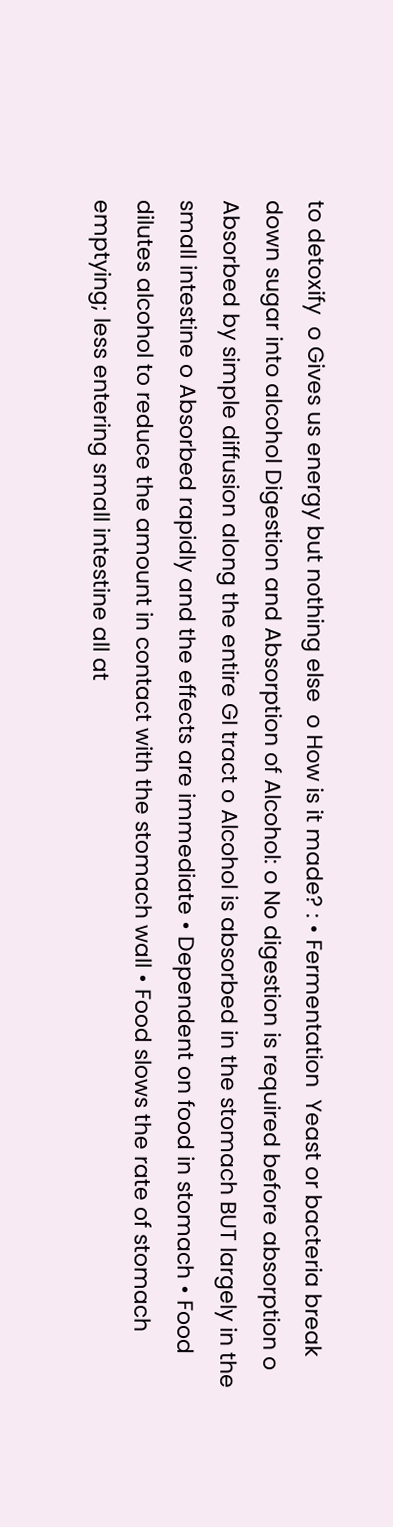to detoxify  o Gives us energy but nothing else  o How is it made? : • Fermentation  Yeast or bacteria break down sugar into alcohol Digestion and Absorption of Alcohol: o No digestion is required before absorption o Absorbed by simple diffusion along the entire GI tract o Alcohol is absorbed in the stomach BUT largely in the small intestine o Absorbed rapidly and the effects are immediate • Dependent on food in stomach • Food dilutes alcohol to reduce the amount in contact with the stomach wall • Food slows the rate of stomach emptying; less entering small intestine all at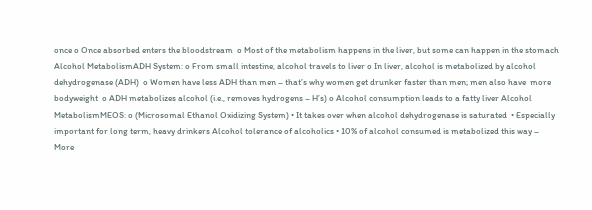once o Once absorbed enters the bloodstream  o Most of the metabolism happens in the liver, but some can happen in the stomach  Alcohol MetabolismADH System: o From small intestine, alcohol travels to liver o In liver, alcohol is metabolized by alcohol dehydrogenase (ADH)  o Women have less ADH than men – that’s why women get drunker faster than men; men also have  more bodyweight  o ADH metabolizes alcohol (i.e., removes hydrogens – H’s) o Alcohol consumption leads to a fatty liver Alcohol MetabolismMEOS: o (Microsomal Ethanol Oxidizing System) • It takes over when alcohol dehydrogenase is saturated  • Especially important for long term, heavy drinkers Alcohol tolerance of alcoholics • 10% of alcohol consumed is metabolized this way –
More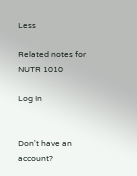Less

Related notes for NUTR 1010

Log In


Don't have an account?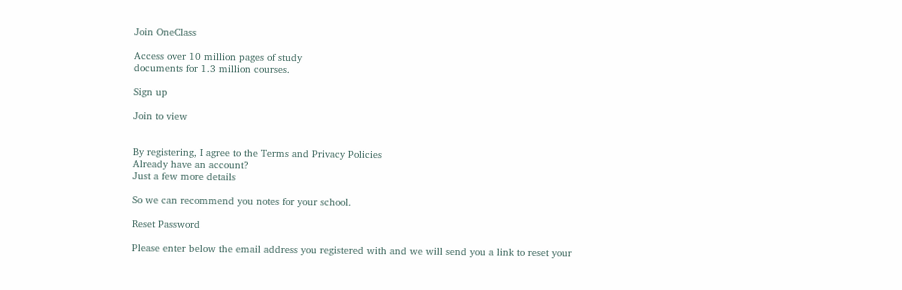Join OneClass

Access over 10 million pages of study
documents for 1.3 million courses.

Sign up

Join to view


By registering, I agree to the Terms and Privacy Policies
Already have an account?
Just a few more details

So we can recommend you notes for your school.

Reset Password

Please enter below the email address you registered with and we will send you a link to reset your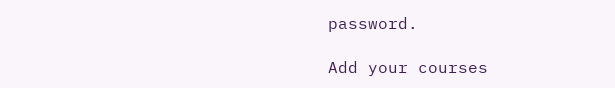password.

Add your courses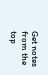Get notes from the top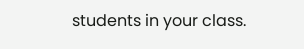students in your class.